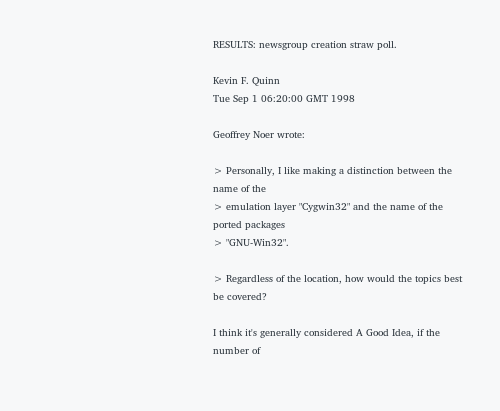RESULTS: newsgroup creation straw poll.

Kevin F. Quinn
Tue Sep 1 06:20:00 GMT 1998

Geoffrey Noer wrote:

> Personally, I like making a distinction between the name of the
> emulation layer "Cygwin32" and the name of the ported packages
> "GNU-Win32".

> Regardless of the location, how would the topics best be covered?

I think it's generally considered A Good Idea, if the number of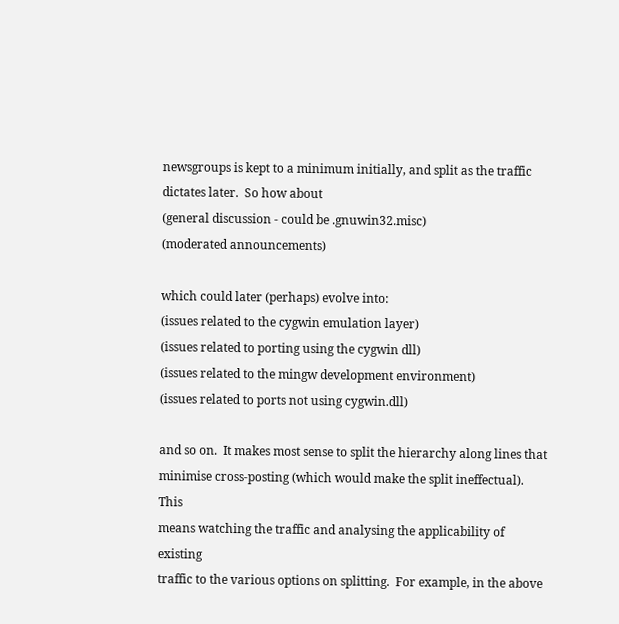newsgroups is kept to a minimum initially, and split as the traffic
dictates later.  So how about
(general discussion - could be .gnuwin32.misc)
(moderated announcements)

which could later (perhaps) evolve into:
(issues related to the cygwin emulation layer)
(issues related to porting using the cygwin dll)
(issues related to the mingw development environment)
(issues related to ports not using cygwin.dll)

and so on.  It makes most sense to split the hierarchy along lines that
minimise cross-posting (which would make the split ineffectual).  This
means watching the traffic and analysing the applicability of existing
traffic to the various options on splitting.  For example, in the above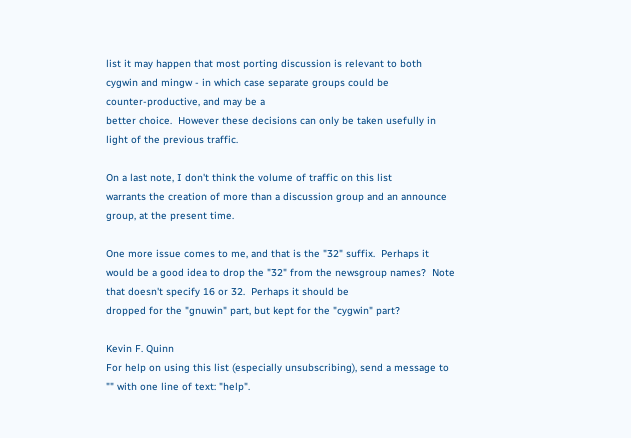list it may happen that most porting discussion is relevant to both
cygwin and mingw - in which case separate groups could be
counter-productive, and may be a
better choice.  However these decisions can only be taken usefully in
light of the previous traffic.

On a last note, I don't think the volume of traffic on this list
warrants the creation of more than a discussion group and an announce
group, at the present time.

One more issue comes to me, and that is the "32" suffix.  Perhaps it
would be a good idea to drop the "32" from the newsgroup names?  Note
that doesn't specify 16 or 32.  Perhaps it should be
dropped for the "gnuwin" part, but kept for the "cygwin" part?

Kevin F. Quinn
For help on using this list (especially unsubscribing), send a message to
"" with one line of text: "help".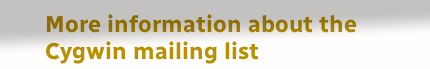More information about the Cygwin mailing list